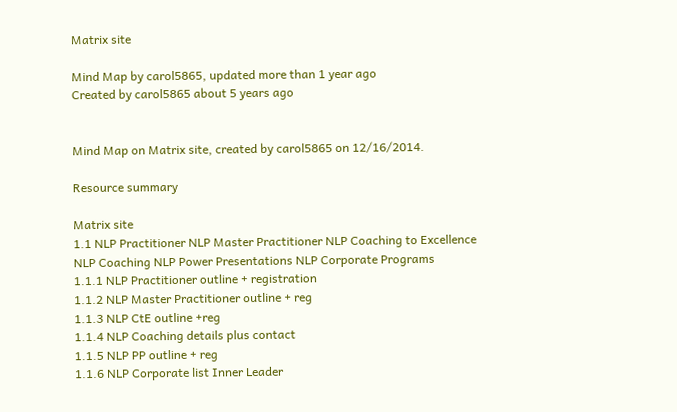Matrix site

Mind Map by carol5865, updated more than 1 year ago
Created by carol5865 about 5 years ago


Mind Map on Matrix site, created by carol5865 on 12/16/2014.

Resource summary

Matrix site
1.1 NLP Practitioner NLP Master Practitioner NLP Coaching to Excellence NLP Coaching NLP Power Presentations NLP Corporate Programs
1.1.1 NLP Practitioner outline + registration
1.1.2 NLP Master Practitioner outline + reg
1.1.3 NLP CtE outline +reg
1.1.4 NLP Coaching details plus contact
1.1.5 NLP PP outline + reg
1.1.6 NLP Corporate list Inner Leader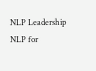NLP Leadership NLP for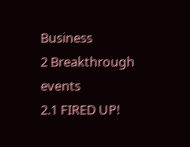Business
2 Breakthrough events
2.1 FIRED UP!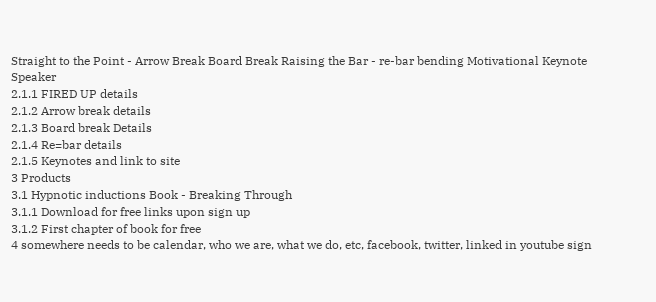Straight to the Point - Arrow Break Board Break Raising the Bar - re-bar bending Motivational Keynote Speaker
2.1.1 FIRED UP details
2.1.2 Arrow break details
2.1.3 Board break Details
2.1.4 Re=bar details
2.1.5 Keynotes and link to site
3 Products
3.1 Hypnotic inductions Book - Breaking Through
3.1.1 Download for free links upon sign up
3.1.2 First chapter of book for free
4 somewhere needs to be calendar, who we are, what we do, etc, facebook, twitter, linked in youtube sign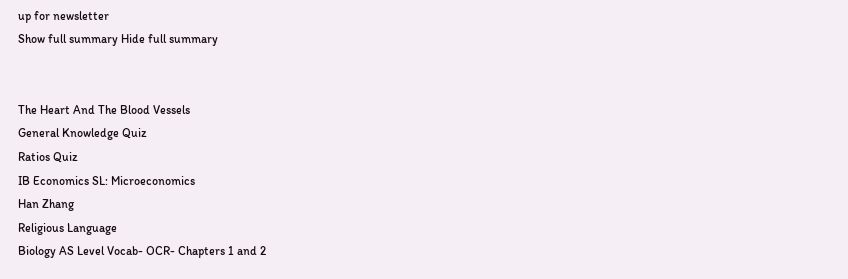up for newsletter
Show full summary Hide full summary


The Heart And The Blood Vessels
General Knowledge Quiz
Ratios Quiz
IB Economics SL: Microeconomics
Han Zhang
Religious Language
Biology AS Level Vocab- OCR- Chapters 1 and 2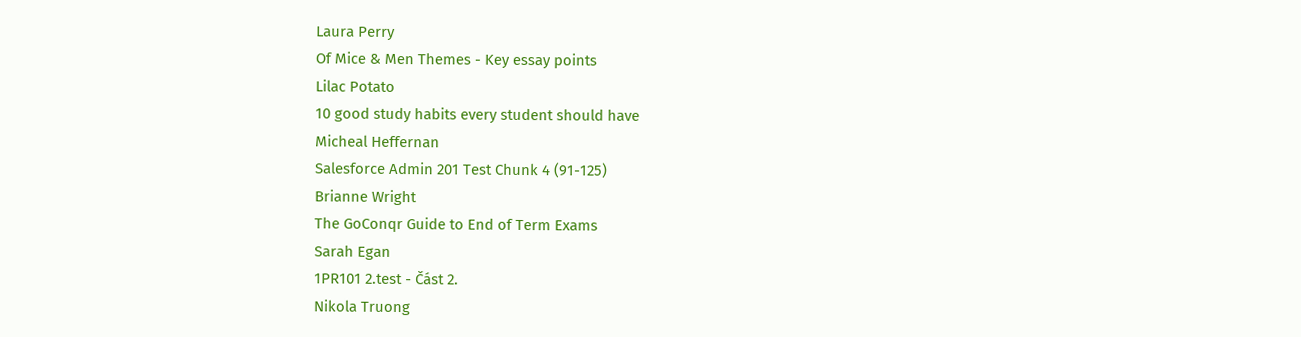Laura Perry
Of Mice & Men Themes - Key essay points
Lilac Potato
10 good study habits every student should have
Micheal Heffernan
Salesforce Admin 201 Test Chunk 4 (91-125)
Brianne Wright
The GoConqr Guide to End of Term Exams
Sarah Egan
1PR101 2.test - Část 2.
Nikola Truong